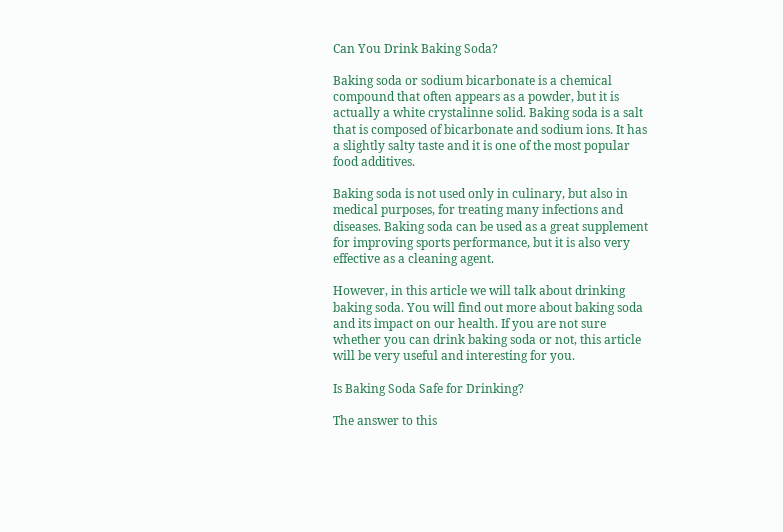Can You Drink Baking Soda?

Baking soda or sodium bicarbonate is a chemical compound that often appears as a powder, but it is actually a white crystalinne solid. Baking soda is a salt that is composed of bicarbonate and sodium ions. It has a slightly salty taste and it is one of the most popular food additives.

Baking soda is not used only in culinary, but also in medical purposes, for treating many infections and diseases. Baking soda can be used as a great supplement for improving sports performance, but it is also very effective as a cleaning agent.

However, in this article we will talk about drinking baking soda. You will find out more about baking soda and its impact on our health. If you are not sure whether you can drink baking soda or not, this article will be very useful and interesting for you.

Is Baking Soda Safe for Drinking?

The answer to this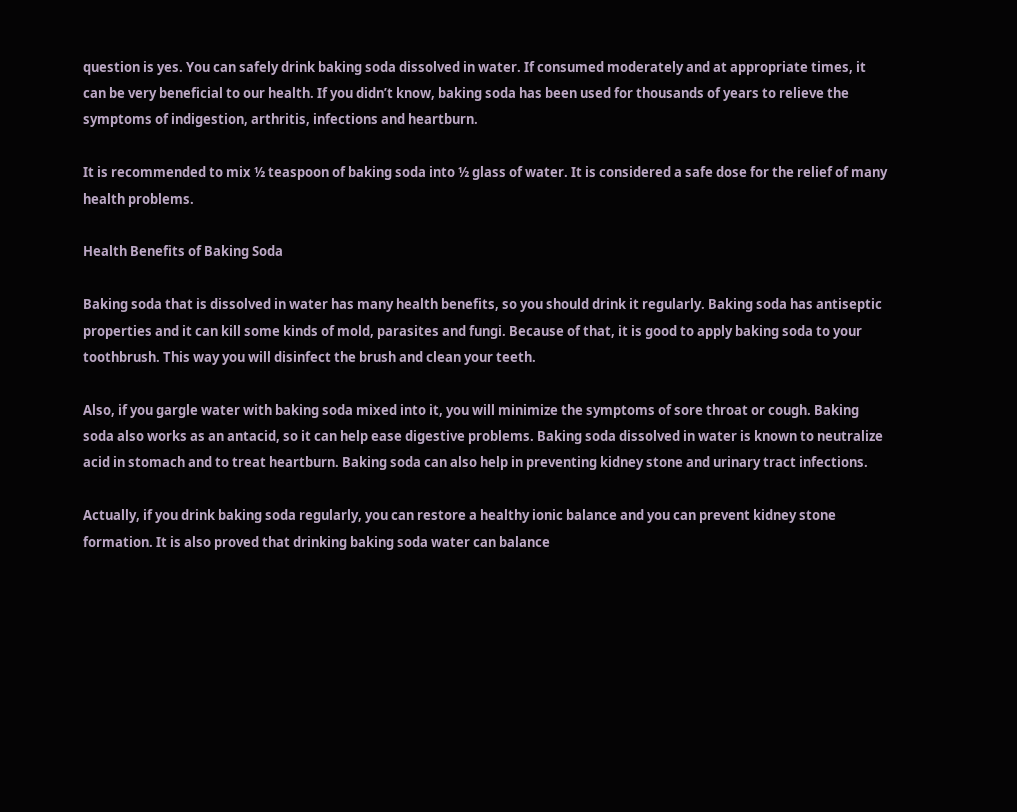question is yes. You can safely drink baking soda dissolved in water. If consumed moderately and at appropriate times, it can be very beneficial to our health. If you didn’t know, baking soda has been used for thousands of years to relieve the symptoms of indigestion, arthritis, infections and heartburn.

It is recommended to mix ½ teaspoon of baking soda into ½ glass of water. It is considered a safe dose for the relief of many health problems.

Health Benefits of Baking Soda

Baking soda that is dissolved in water has many health benefits, so you should drink it regularly. Baking soda has antiseptic properties and it can kill some kinds of mold, parasites and fungi. Because of that, it is good to apply baking soda to your toothbrush. This way you will disinfect the brush and clean your teeth.

Also, if you gargle water with baking soda mixed into it, you will minimize the symptoms of sore throat or cough. Baking soda also works as an antacid, so it can help ease digestive problems. Baking soda dissolved in water is known to neutralize acid in stomach and to treat heartburn. Baking soda can also help in preventing kidney stone and urinary tract infections.

Actually, if you drink baking soda regularly, you can restore a healthy ionic balance and you can prevent kidney stone formation. It is also proved that drinking baking soda water can balance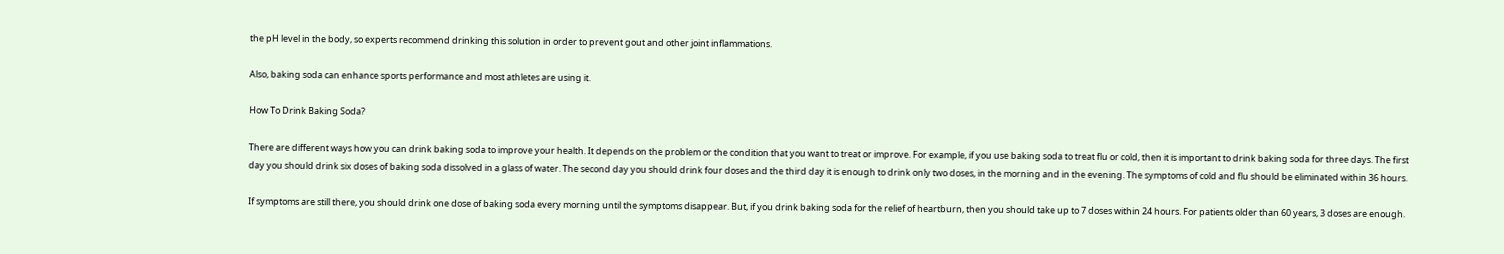the pH level in the body, so experts recommend drinking this solution in order to prevent gout and other joint inflammations.

Also, baking soda can enhance sports performance and most athletes are using it.

How To Drink Baking Soda?

There are different ways how you can drink baking soda to improve your health. It depends on the problem or the condition that you want to treat or improve. For example, if you use baking soda to treat flu or cold, then it is important to drink baking soda for three days. The first day you should drink six doses of baking soda dissolved in a glass of water. The second day you should drink four doses and the third day it is enough to drink only two doses, in the morning and in the evening. The symptoms of cold and flu should be eliminated within 36 hours.

If symptoms are still there, you should drink one dose of baking soda every morning until the symptoms disappear. But, if you drink baking soda for the relief of heartburn, then you should take up to 7 doses within 24 hours. For patients older than 60 years, 3 doses are enough.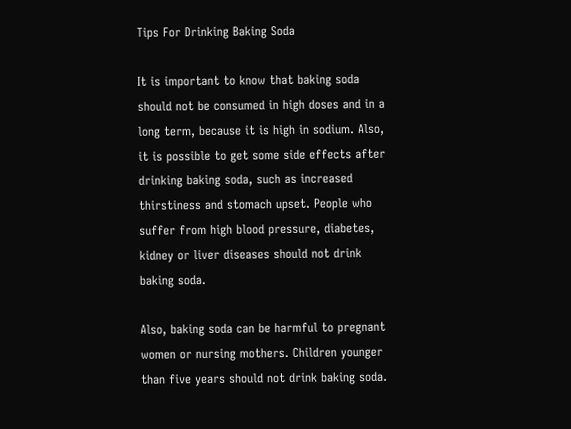Tips For Drinking Baking Soda

It is important to know that baking soda should not be consumed in high doses and in a long term, because it is high in sodium. Also, it is possible to get some side effects after drinking baking soda, such as increased thirstiness and stomach upset. People who suffer from high blood pressure, diabetes, kidney or liver diseases should not drink baking soda.

Also, baking soda can be harmful to pregnant women or nursing mothers. Children younger than five years should not drink baking soda.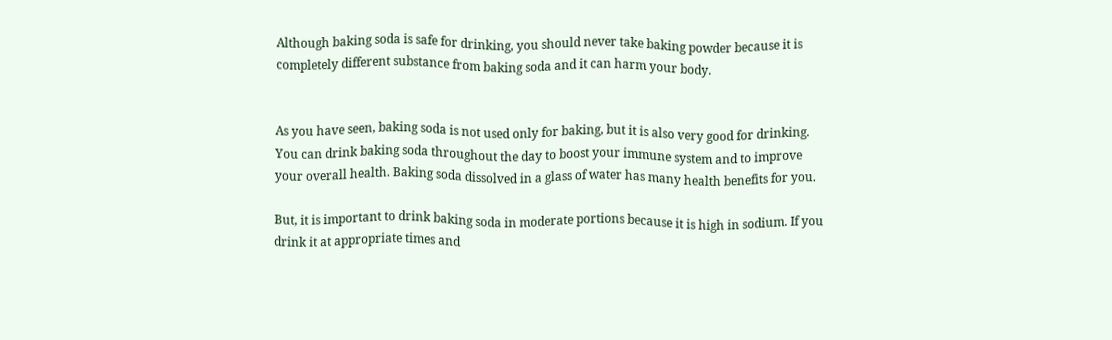Although baking soda is safe for drinking, you should never take baking powder because it is completely different substance from baking soda and it can harm your body.


As you have seen, baking soda is not used only for baking, but it is also very good for drinking. You can drink baking soda throughout the day to boost your immune system and to improve your overall health. Baking soda dissolved in a glass of water has many health benefits for you.

But, it is important to drink baking soda in moderate portions because it is high in sodium. If you drink it at appropriate times and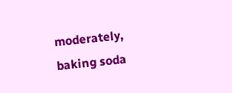moderately, baking soda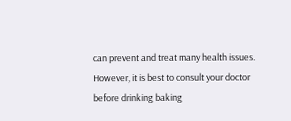can prevent and treat many health issues. However, it is best to consult your doctor before drinking baking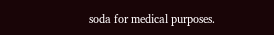soda for medical purposes.